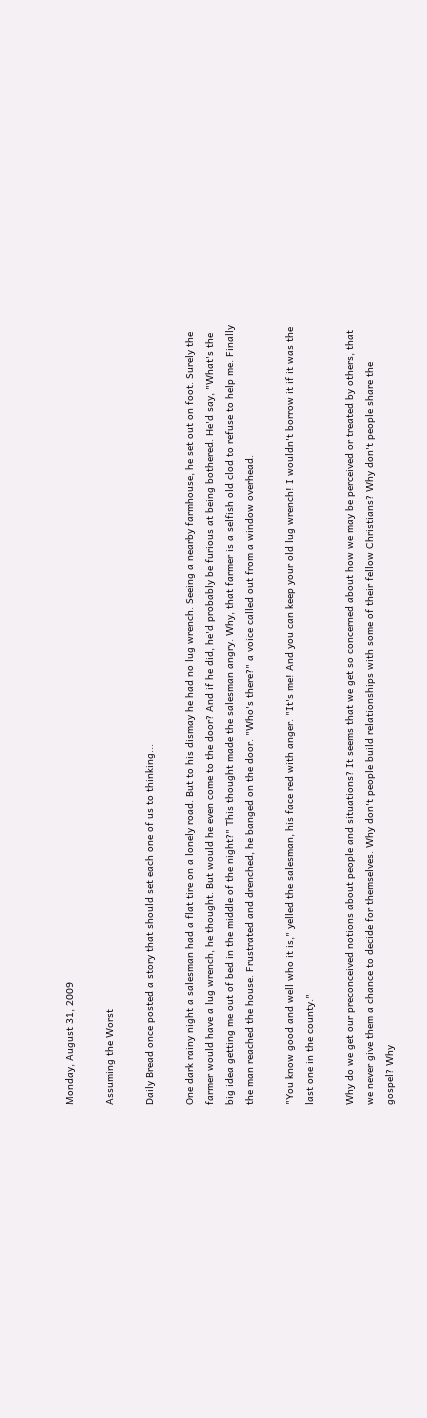Monday, August 31, 2009

Assuming the Worst

Daily Bread once posted a story that should set each one of us to thinking...

One dark rainy night a salesman had a flat tire on a lonely road. But to his dismay he had no lug wrench. Seeing a nearby farmhouse, he set out on foot. Surely the farmer would have a lug wrench, he thought. But would he even come to the door? And if he did, he'd probably be furious at being bothered. He'd say, "What's the big idea getting me out of bed in the middle of the night?" This thought made the salesman angry. Why, that farmer is a selfish old clod to refuse to help me. Finally the man reached the house. Frustrated and drenched, he banged on the door. "Who's there?" a voice called out from a window overhead.

"You know good and well who it is," yelled the salesman, his face red with anger. "It's me! And you can keep your old lug wrench! I wouldn't borrow it if it was the last one in the county."

Why do we get our preconceived notions about people and situations? It seems that we get so concerned about how we may be perceived or treated by others, that we never give them a chance to decide for themselves. Why don't people build relationships with some of their fellow Christians? Why don't people share the gospel? Why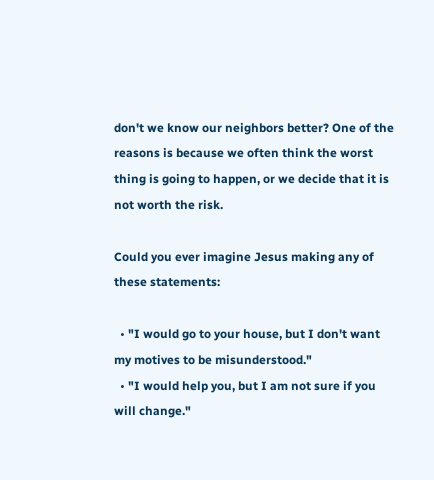don't we know our neighbors better? One of the reasons is because we often think the worst thing is going to happen, or we decide that it is not worth the risk.

Could you ever imagine Jesus making any of these statements:

  • "I would go to your house, but I don't want my motives to be misunderstood."
  • "I would help you, but I am not sure if you will change."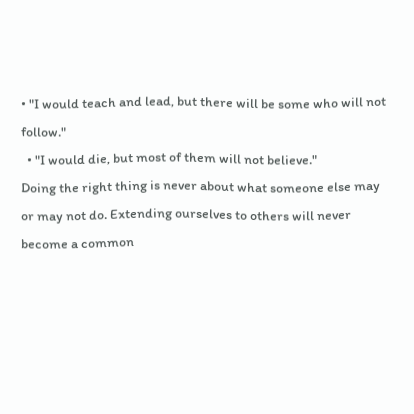• "I would teach and lead, but there will be some who will not follow."
  • "I would die, but most of them will not believe."
Doing the right thing is never about what someone else may or may not do. Extending ourselves to others will never become a common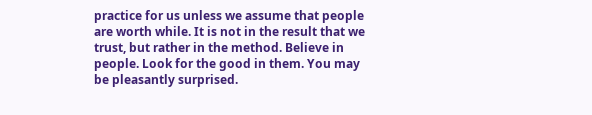practice for us unless we assume that people are worth while. It is not in the result that we trust, but rather in the method. Believe in people. Look for the good in them. You may be pleasantly surprised.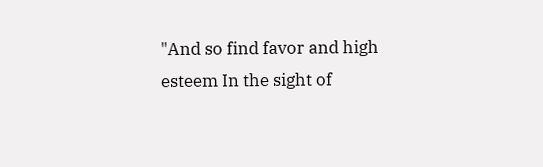"And so find favor and high esteem In the sight of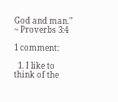God and man." ~ Proverbs 3:4

1 comment:

  1. I like to think of the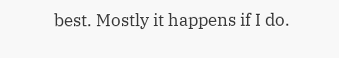best. Mostly it happens if I do.